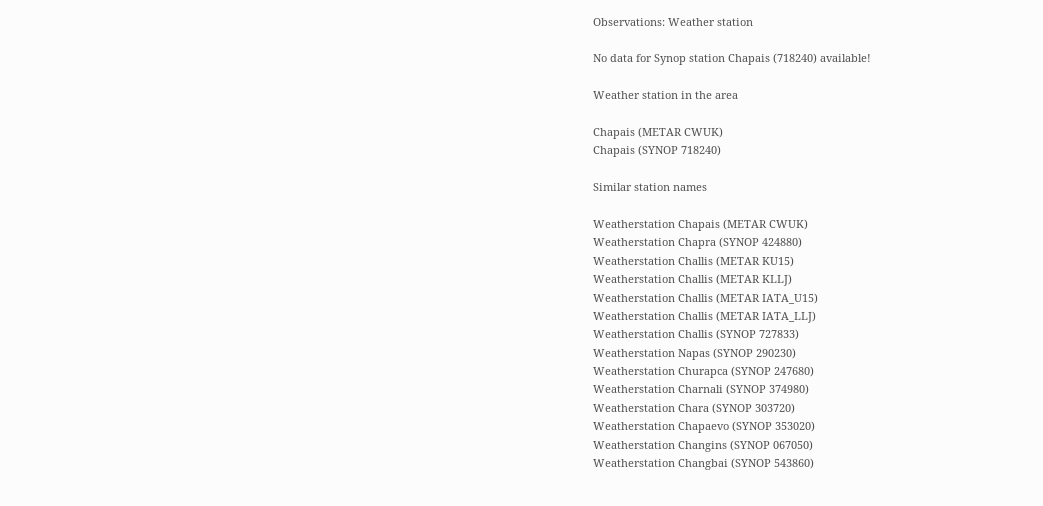Observations: Weather station

No data for Synop station Chapais (718240) available!

Weather station in the area

Chapais (METAR CWUK)
Chapais (SYNOP 718240)

Similar station names

Weatherstation Chapais (METAR CWUK)
Weatherstation Chapra (SYNOP 424880)
Weatherstation Challis (METAR KU15)
Weatherstation Challis (METAR KLLJ)
Weatherstation Challis (METAR IATA_U15)
Weatherstation Challis (METAR IATA_LLJ)
Weatherstation Challis (SYNOP 727833)
Weatherstation Napas (SYNOP 290230)
Weatherstation Churapca (SYNOP 247680)
Weatherstation Charnali (SYNOP 374980)
Weatherstation Chara (SYNOP 303720)
Weatherstation Chapaevo (SYNOP 353020)
Weatherstation Changins (SYNOP 067050)
Weatherstation Changbai (SYNOP 543860)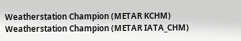Weatherstation Champion (METAR KCHM)
Weatherstation Champion (METAR IATA_CHM)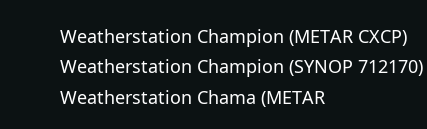Weatherstation Champion (METAR CXCP)
Weatherstation Champion (SYNOP 712170)
Weatherstation Chama (METAR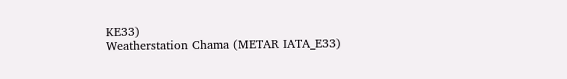KE33)
Weatherstation Chama (METAR IATA_E33)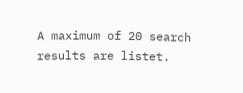A maximum of 20 search results are listet.